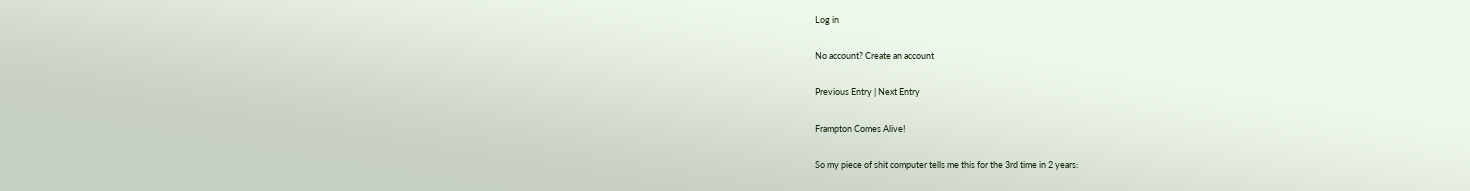Log in

No account? Create an account

Previous Entry | Next Entry

Frampton Comes Alive!

So my piece of shit computer tells me this for the 3rd time in 2 years: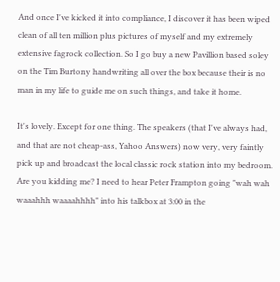And once I've kicked it into compliance, I discover it has been wiped clean of all ten million plus pictures of myself and my extremely extensive fagrock collection. So I go buy a new Pavillion based soley on the Tim Burtony handwriting all over the box because their is no man in my life to guide me on such things, and take it home.

It's lovely. Except for one thing. The speakers (that I've always had, and that are not cheap-ass, Yahoo Answers) now very, very faintly pick up and broadcast the local classic rock station into my bedroom. Are you kidding me? I need to hear Peter Frampton going "wah wah waaahhh waaaahhhh" into his talkbox at 3:00 in the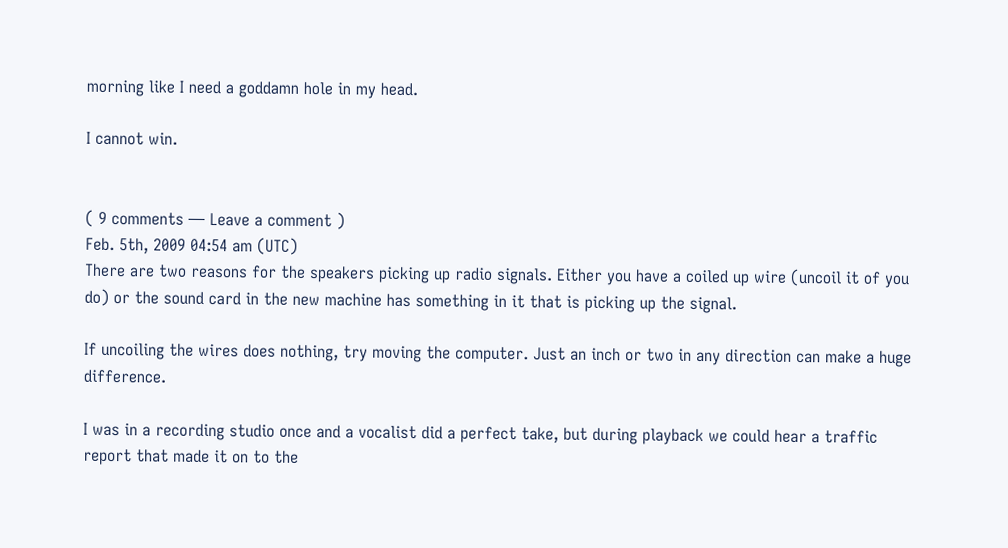morning like I need a goddamn hole in my head.

I cannot win.


( 9 comments — Leave a comment )
Feb. 5th, 2009 04:54 am (UTC)
There are two reasons for the speakers picking up radio signals. Either you have a coiled up wire (uncoil it of you do) or the sound card in the new machine has something in it that is picking up the signal.

If uncoiling the wires does nothing, try moving the computer. Just an inch or two in any direction can make a huge difference.

I was in a recording studio once and a vocalist did a perfect take, but during playback we could hear a traffic report that made it on to the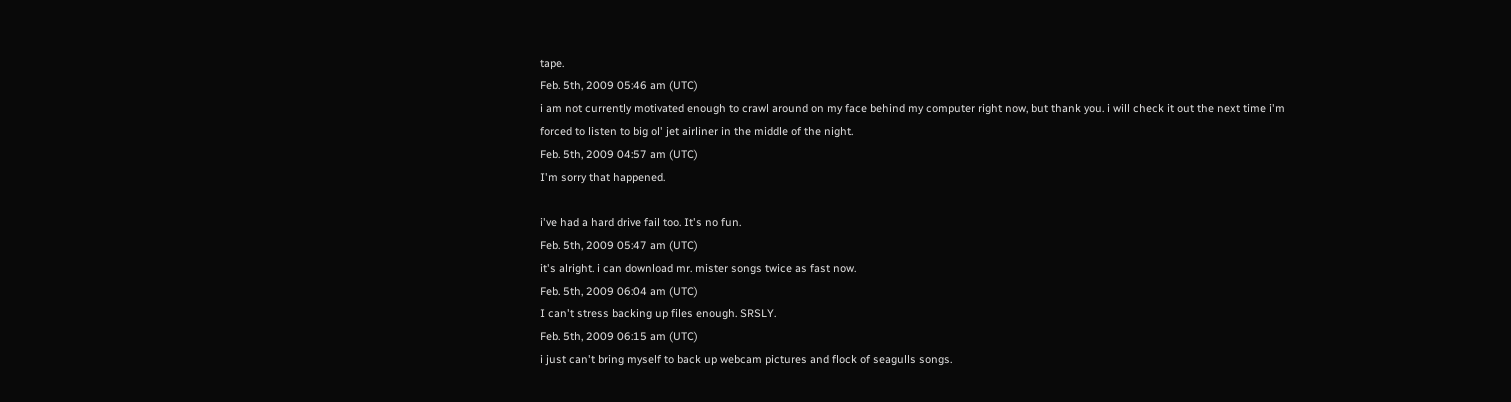tape.
Feb. 5th, 2009 05:46 am (UTC)
i am not currently motivated enough to crawl around on my face behind my computer right now, but thank you. i will check it out the next time i'm forced to listen to big ol' jet airliner in the middle of the night.
Feb. 5th, 2009 04:57 am (UTC)
I'm sorry that happened.

i've had a hard drive fail too. It's no fun.
Feb. 5th, 2009 05:47 am (UTC)
it's alright. i can download mr. mister songs twice as fast now.
Feb. 5th, 2009 06:04 am (UTC)
I can't stress backing up files enough. SRSLY.
Feb. 5th, 2009 06:15 am (UTC)
i just can't bring myself to back up webcam pictures and flock of seagulls songs.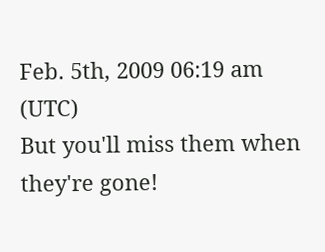Feb. 5th, 2009 06:19 am (UTC)
But you'll miss them when they're gone!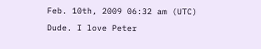Feb. 10th, 2009 06:32 am (UTC)
Dude. I love Peter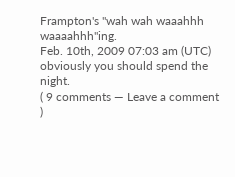Frampton's "wah wah waaahhh waaaahhh"ing.
Feb. 10th, 2009 07:03 am (UTC)
obviously you should spend the night.
( 9 comments — Leave a comment )